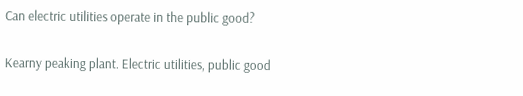Can electric utilities operate in the public good?

Kearny peaking plant. Electric utilities, public good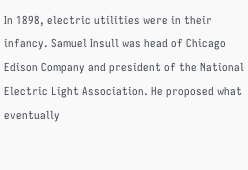In 1898, electric utilities were in their infancy. Samuel Insull was head of Chicago Edison Company and president of the National Electric Light Association. He proposed what eventually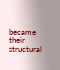became their structural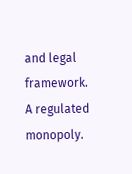and legal framework. A regulated monopoly.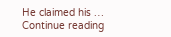He claimed his … Continue reading